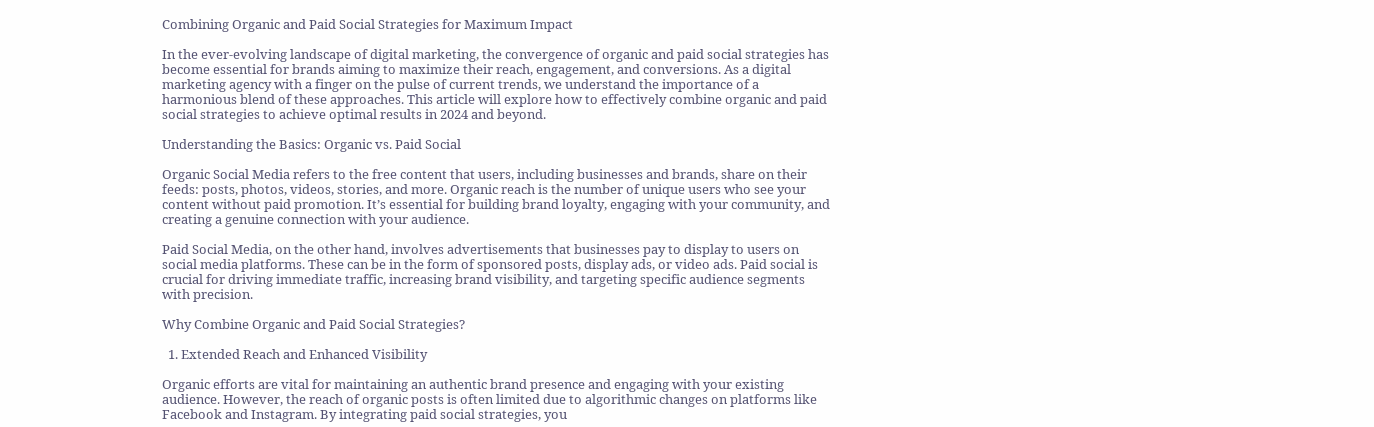Combining Organic and Paid Social Strategies for Maximum Impact

In the ever-evolving landscape of digital marketing, the convergence of organic and paid social strategies has become essential for brands aiming to maximize their reach, engagement, and conversions. As a digital marketing agency with a finger on the pulse of current trends, we understand the importance of a harmonious blend of these approaches. This article will explore how to effectively combine organic and paid social strategies to achieve optimal results in 2024 and beyond.

Understanding the Basics: Organic vs. Paid Social

Organic Social Media refers to the free content that users, including businesses and brands, share on their feeds: posts, photos, videos, stories, and more. Organic reach is the number of unique users who see your content without paid promotion. It’s essential for building brand loyalty, engaging with your community, and creating a genuine connection with your audience.

Paid Social Media, on the other hand, involves advertisements that businesses pay to display to users on social media platforms. These can be in the form of sponsored posts, display ads, or video ads. Paid social is crucial for driving immediate traffic, increasing brand visibility, and targeting specific audience segments with precision.

Why Combine Organic and Paid Social Strategies?

  1. Extended Reach and Enhanced Visibility

Organic efforts are vital for maintaining an authentic brand presence and engaging with your existing audience. However, the reach of organic posts is often limited due to algorithmic changes on platforms like Facebook and Instagram. By integrating paid social strategies, you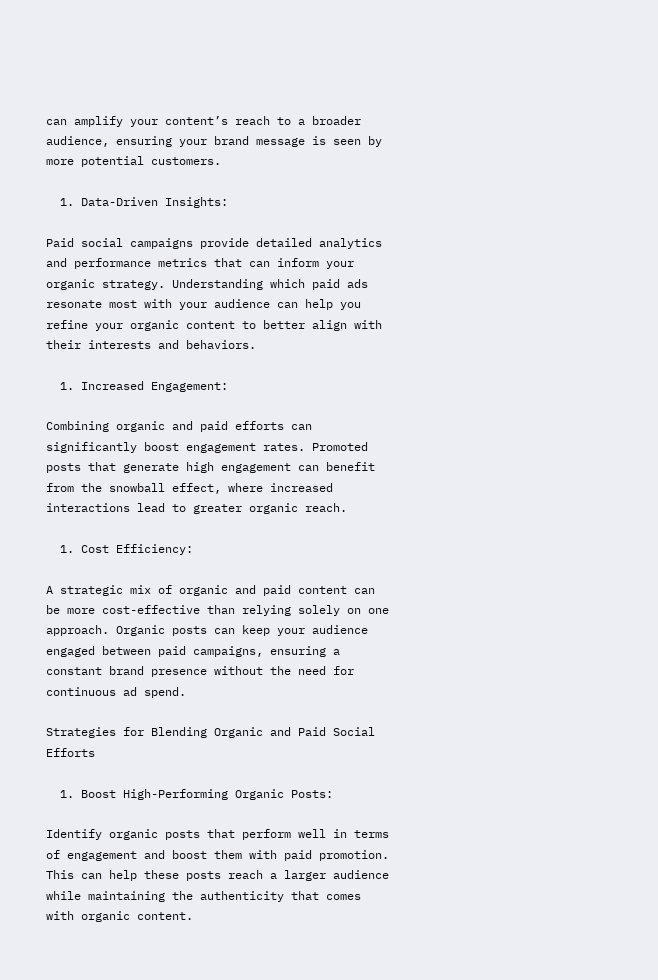can amplify your content’s reach to a broader audience, ensuring your brand message is seen by more potential customers.

  1. Data-Driven Insights:

Paid social campaigns provide detailed analytics and performance metrics that can inform your organic strategy. Understanding which paid ads resonate most with your audience can help you refine your organic content to better align with their interests and behaviors.

  1. Increased Engagement:

Combining organic and paid efforts can significantly boost engagement rates. Promoted posts that generate high engagement can benefit from the snowball effect, where increased interactions lead to greater organic reach.

  1. Cost Efficiency:

A strategic mix of organic and paid content can be more cost-effective than relying solely on one approach. Organic posts can keep your audience engaged between paid campaigns, ensuring a constant brand presence without the need for continuous ad spend.

Strategies for Blending Organic and Paid Social Efforts

  1. Boost High-Performing Organic Posts:

Identify organic posts that perform well in terms of engagement and boost them with paid promotion. This can help these posts reach a larger audience while maintaining the authenticity that comes with organic content.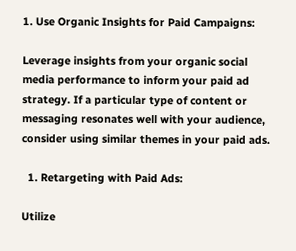1. Use Organic Insights for Paid Campaigns:

Leverage insights from your organic social media performance to inform your paid ad strategy. If a particular type of content or messaging resonates well with your audience, consider using similar themes in your paid ads.

  1. Retargeting with Paid Ads:

Utilize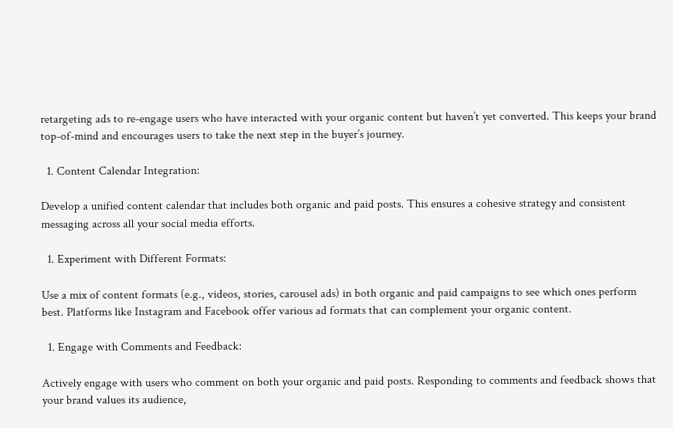retargeting ads to re-engage users who have interacted with your organic content but haven’t yet converted. This keeps your brand top-of-mind and encourages users to take the next step in the buyer’s journey.

  1. Content Calendar Integration:

Develop a unified content calendar that includes both organic and paid posts. This ensures a cohesive strategy and consistent messaging across all your social media efforts.

  1. Experiment with Different Formats:

Use a mix of content formats (e.g., videos, stories, carousel ads) in both organic and paid campaigns to see which ones perform best. Platforms like Instagram and Facebook offer various ad formats that can complement your organic content.

  1. Engage with Comments and Feedback:

Actively engage with users who comment on both your organic and paid posts. Responding to comments and feedback shows that your brand values its audience,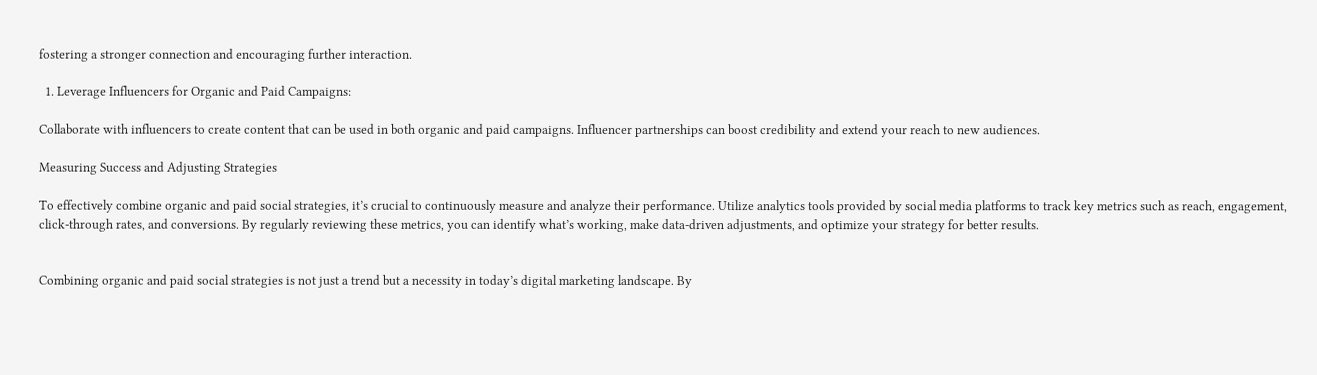fostering a stronger connection and encouraging further interaction.

  1. Leverage Influencers for Organic and Paid Campaigns:

Collaborate with influencers to create content that can be used in both organic and paid campaigns. Influencer partnerships can boost credibility and extend your reach to new audiences.

Measuring Success and Adjusting Strategies

To effectively combine organic and paid social strategies, it’s crucial to continuously measure and analyze their performance. Utilize analytics tools provided by social media platforms to track key metrics such as reach, engagement, click-through rates, and conversions. By regularly reviewing these metrics, you can identify what’s working, make data-driven adjustments, and optimize your strategy for better results.


Combining organic and paid social strategies is not just a trend but a necessity in today’s digital marketing landscape. By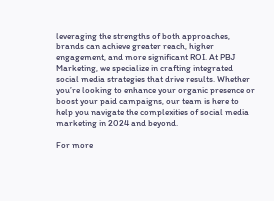leveraging the strengths of both approaches, brands can achieve greater reach, higher engagement, and more significant ROI. At PBJ Marketing, we specialize in crafting integrated social media strategies that drive results. Whether you’re looking to enhance your organic presence or boost your paid campaigns, our team is here to help you navigate the complexities of social media marketing in 2024 and beyond.

For more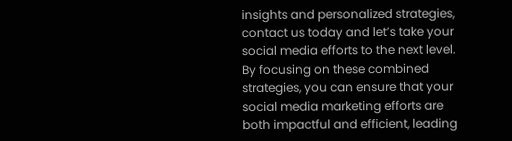insights and personalized strategies, contact us today and let’s take your social media efforts to the next level. By focusing on these combined strategies, you can ensure that your social media marketing efforts are both impactful and efficient, leading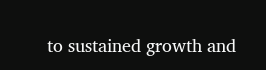to sustained growth and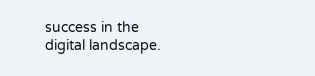success in the digital landscape.